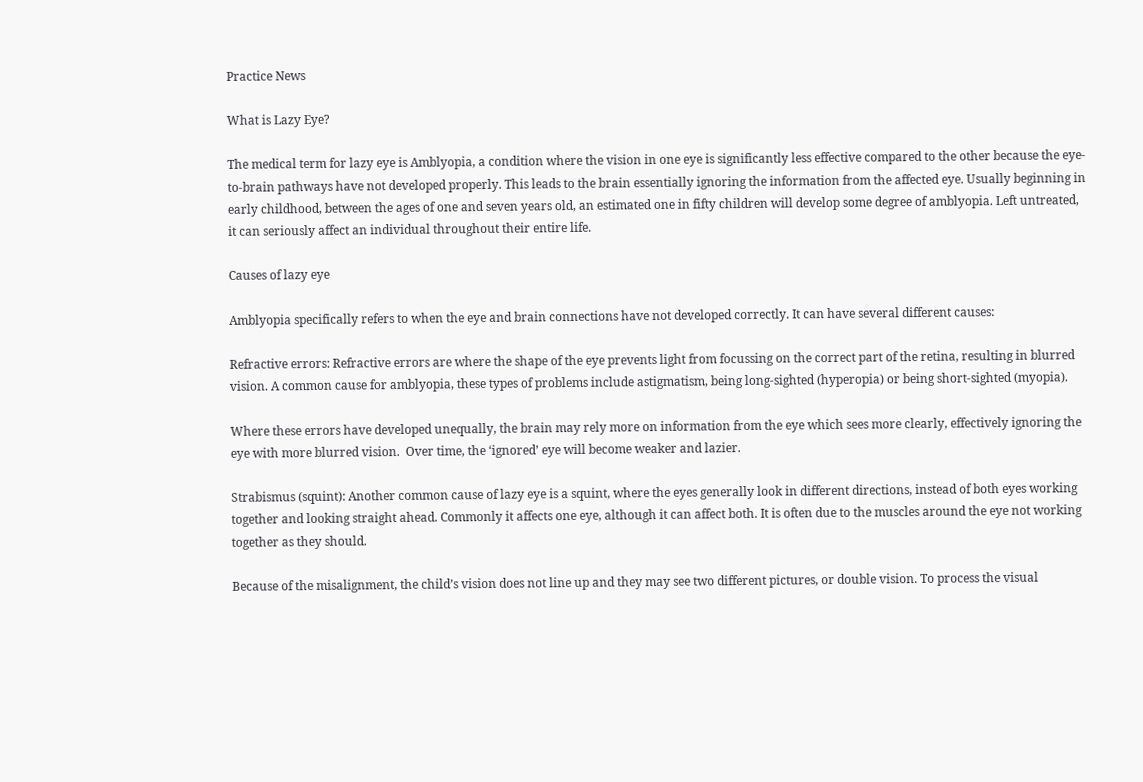Practice News

What is Lazy Eye?

The medical term for lazy eye is Amblyopia, a condition where the vision in one eye is significantly less effective compared to the other because the eye-to-brain pathways have not developed properly. This leads to the brain essentially ignoring the information from the affected eye. Usually beginning in early childhood, between the ages of one and seven years old, an estimated one in fifty children will develop some degree of amblyopia. Left untreated, it can seriously affect an individual throughout their entire life.

Causes of lazy eye

Amblyopia specifically refers to when the eye and brain connections have not developed correctly. It can have several different causes:

Refractive errors: Refractive errors are where the shape of the eye prevents light from focussing on the correct part of the retina, resulting in blurred vision. A common cause for amblyopia, these types of problems include astigmatism, being long-sighted (hyperopia) or being short-sighted (myopia).

Where these errors have developed unequally, the brain may rely more on information from the eye which sees more clearly, effectively ignoring the eye with more blurred vision.  Over time, the ‘ignored’ eye will become weaker and lazier.

Strabismus (squint): Another common cause of lazy eye is a squint, where the eyes generally look in different directions, instead of both eyes working together and looking straight ahead. Commonly it affects one eye, although it can affect both. It is often due to the muscles around the eye not working together as they should.

Because of the misalignment, the child’s vision does not line up and they may see two different pictures, or double vision. To process the visual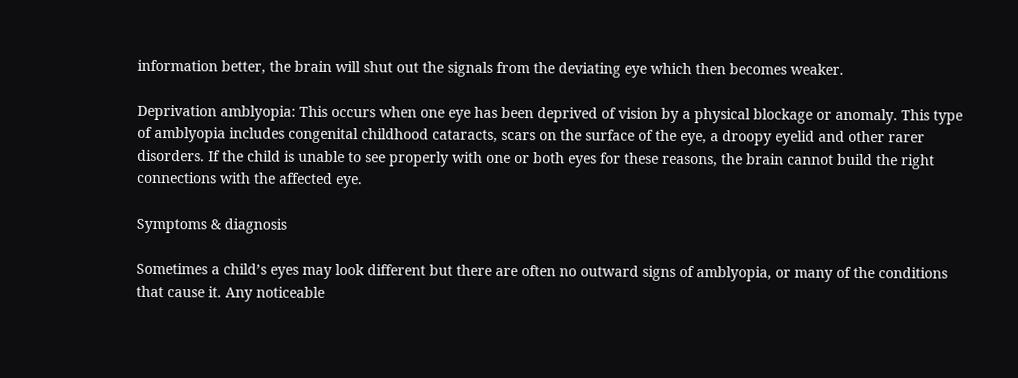information better, the brain will shut out the signals from the deviating eye which then becomes weaker.

Deprivation amblyopia: This occurs when one eye has been deprived of vision by a physical blockage or anomaly. This type of amblyopia includes congenital childhood cataracts, scars on the surface of the eye, a droopy eyelid and other rarer disorders. If the child is unable to see properly with one or both eyes for these reasons, the brain cannot build the right connections with the affected eye.

Symptoms & diagnosis

Sometimes a child’s eyes may look different but there are often no outward signs of amblyopia, or many of the conditions that cause it. Any noticeable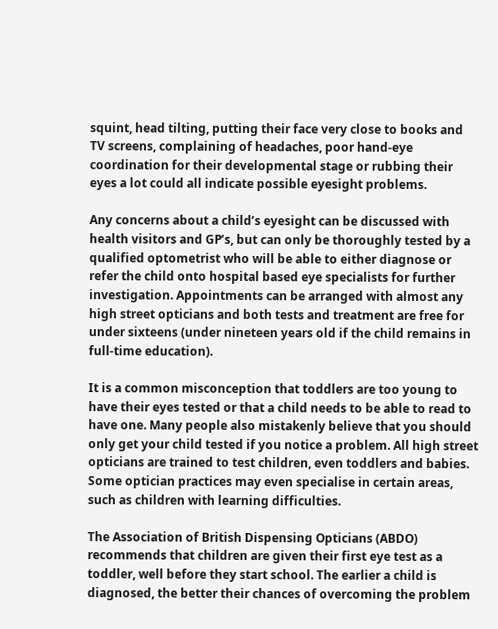squint, head tilting, putting their face very close to books and TV screens, complaining of headaches, poor hand-eye coordination for their developmental stage or rubbing their eyes a lot could all indicate possible eyesight problems.

Any concerns about a child’s eyesight can be discussed with health visitors and GP’s, but can only be thoroughly tested by a qualified optometrist who will be able to either diagnose or refer the child onto hospital based eye specialists for further investigation. Appointments can be arranged with almost any high street opticians and both tests and treatment are free for under sixteens (under nineteen years old if the child remains in full-time education).

It is a common misconception that toddlers are too young to have their eyes tested or that a child needs to be able to read to have one. Many people also mistakenly believe that you should only get your child tested if you notice a problem. All high street opticians are trained to test children, even toddlers and babies. Some optician practices may even specialise in certain areas, such as children with learning difficulties.

The Association of British Dispensing Opticians (ABDO) recommends that children are given their first eye test as a toddler, well before they start school. The earlier a child is diagnosed, the better their chances of overcoming the problem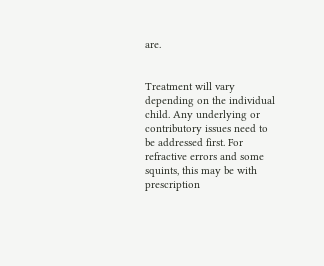are.


Treatment will vary depending on the individual child. Any underlying or contributory issues need to be addressed first. For refractive errors and some squints, this may be with prescription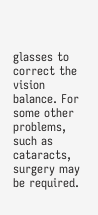glasses to correct the vision balance. For some other problems, such as cataracts, surgery may be required.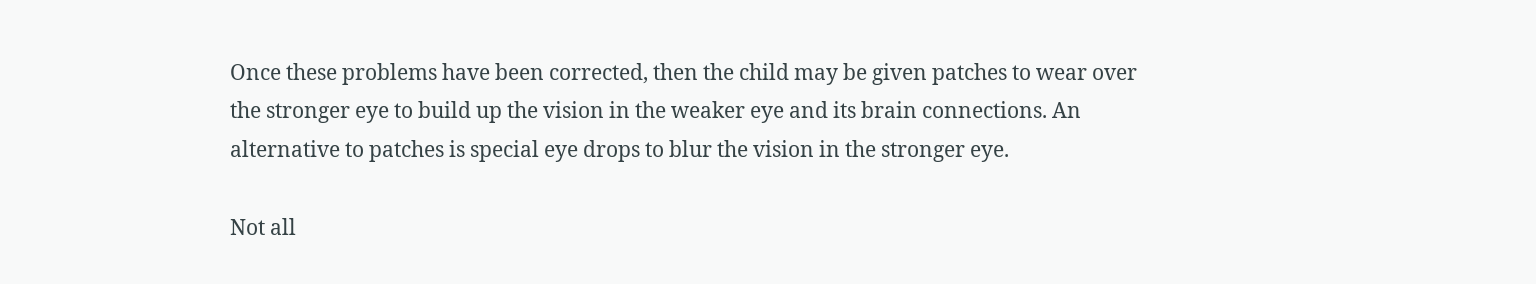Once these problems have been corrected, then the child may be given patches to wear over the stronger eye to build up the vision in the weaker eye and its brain connections. An alternative to patches is special eye drops to blur the vision in the stronger eye.

Not all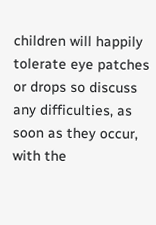children will happily tolerate eye patches or drops so discuss any difficulties, as soon as they occur, with the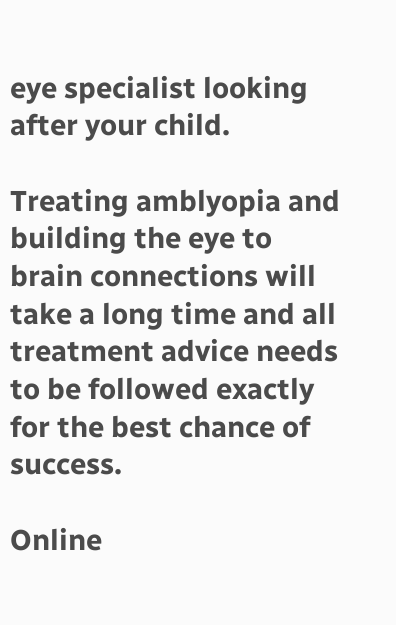eye specialist looking after your child.

Treating amblyopia and building the eye to brain connections will take a long time and all treatment advice needs to be followed exactly for the best chance of success.

Online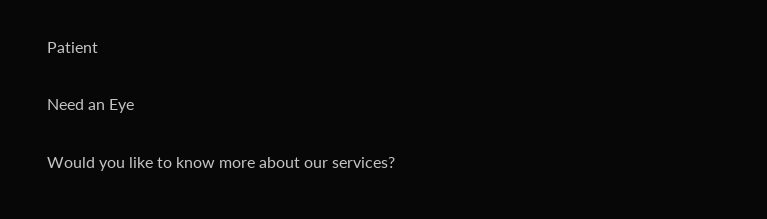Patient

Need an Eye

Would you like to know more about our services?